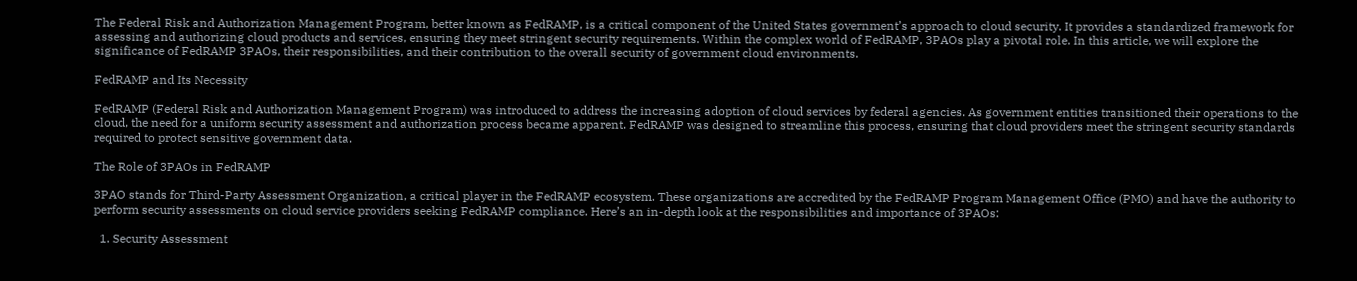The Federal Risk and Authorization Management Program, better known as FedRAMP, is a critical component of the United States government’s approach to cloud security. It provides a standardized framework for assessing and authorizing cloud products and services, ensuring they meet stringent security requirements. Within the complex world of FedRAMP, 3PAOs play a pivotal role. In this article, we will explore the significance of FedRAMP 3PAOs, their responsibilities, and their contribution to the overall security of government cloud environments.

FedRAMP and Its Necessity

FedRAMP (Federal Risk and Authorization Management Program) was introduced to address the increasing adoption of cloud services by federal agencies. As government entities transitioned their operations to the cloud, the need for a uniform security assessment and authorization process became apparent. FedRAMP was designed to streamline this process, ensuring that cloud providers meet the stringent security standards required to protect sensitive government data.

The Role of 3PAOs in FedRAMP

3PAO stands for Third-Party Assessment Organization, a critical player in the FedRAMP ecosystem. These organizations are accredited by the FedRAMP Program Management Office (PMO) and have the authority to perform security assessments on cloud service providers seeking FedRAMP compliance. Here’s an in-depth look at the responsibilities and importance of 3PAOs:

  1. Security Assessment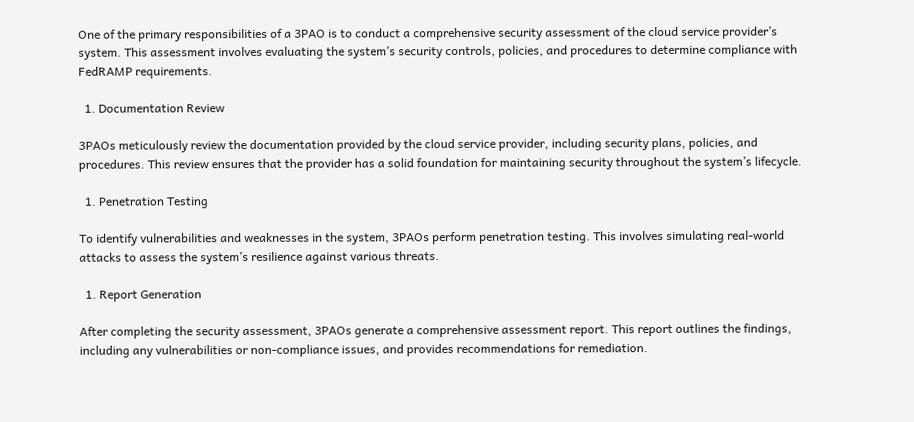One of the primary responsibilities of a 3PAO is to conduct a comprehensive security assessment of the cloud service provider’s system. This assessment involves evaluating the system’s security controls, policies, and procedures to determine compliance with FedRAMP requirements.

  1. Documentation Review

3PAOs meticulously review the documentation provided by the cloud service provider, including security plans, policies, and procedures. This review ensures that the provider has a solid foundation for maintaining security throughout the system’s lifecycle.

  1. Penetration Testing

To identify vulnerabilities and weaknesses in the system, 3PAOs perform penetration testing. This involves simulating real-world attacks to assess the system’s resilience against various threats.

  1. Report Generation

After completing the security assessment, 3PAOs generate a comprehensive assessment report. This report outlines the findings, including any vulnerabilities or non-compliance issues, and provides recommendations for remediation.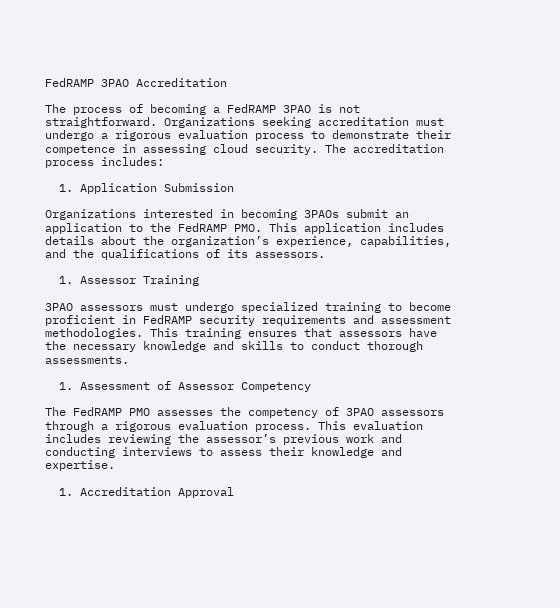FedRAMP 3PAO Accreditation

The process of becoming a FedRAMP 3PAO is not straightforward. Organizations seeking accreditation must undergo a rigorous evaluation process to demonstrate their competence in assessing cloud security. The accreditation process includes:

  1. Application Submission

Organizations interested in becoming 3PAOs submit an application to the FedRAMP PMO. This application includes details about the organization’s experience, capabilities, and the qualifications of its assessors.

  1. Assessor Training

3PAO assessors must undergo specialized training to become proficient in FedRAMP security requirements and assessment methodologies. This training ensures that assessors have the necessary knowledge and skills to conduct thorough assessments.

  1. Assessment of Assessor Competency

The FedRAMP PMO assesses the competency of 3PAO assessors through a rigorous evaluation process. This evaluation includes reviewing the assessor’s previous work and conducting interviews to assess their knowledge and expertise.

  1. Accreditation Approval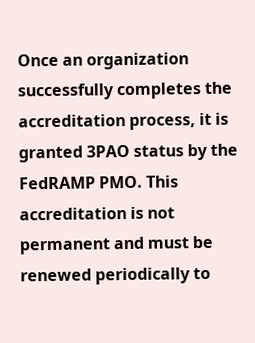Once an organization successfully completes the accreditation process, it is granted 3PAO status by the FedRAMP PMO. This accreditation is not permanent and must be renewed periodically to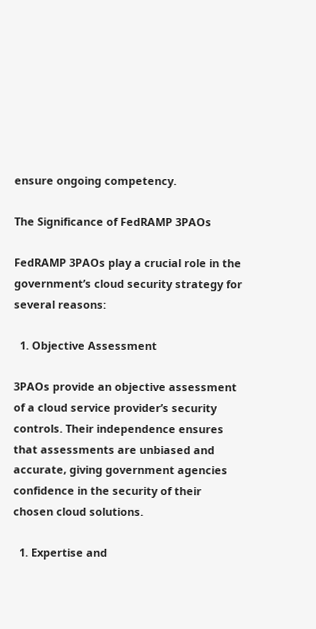ensure ongoing competency.

The Significance of FedRAMP 3PAOs

FedRAMP 3PAOs play a crucial role in the government’s cloud security strategy for several reasons:

  1. Objective Assessment

3PAOs provide an objective assessment of a cloud service provider’s security controls. Their independence ensures that assessments are unbiased and accurate, giving government agencies confidence in the security of their chosen cloud solutions.

  1. Expertise and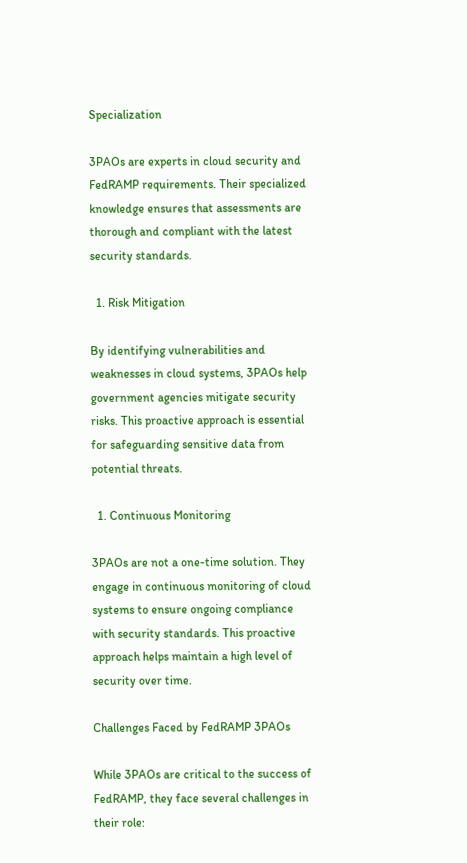Specialization

3PAOs are experts in cloud security and FedRAMP requirements. Their specialized knowledge ensures that assessments are thorough and compliant with the latest security standards.

  1. Risk Mitigation

By identifying vulnerabilities and weaknesses in cloud systems, 3PAOs help government agencies mitigate security risks. This proactive approach is essential for safeguarding sensitive data from potential threats.

  1. Continuous Monitoring

3PAOs are not a one-time solution. They engage in continuous monitoring of cloud systems to ensure ongoing compliance with security standards. This proactive approach helps maintain a high level of security over time.

Challenges Faced by FedRAMP 3PAOs

While 3PAOs are critical to the success of FedRAMP, they face several challenges in their role: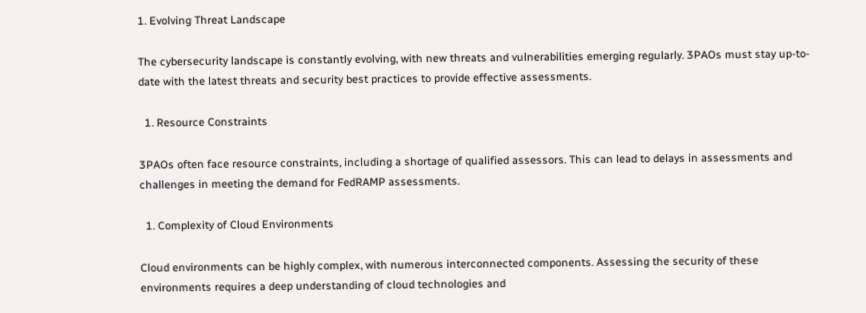1. Evolving Threat Landscape

The cybersecurity landscape is constantly evolving, with new threats and vulnerabilities emerging regularly. 3PAOs must stay up-to-date with the latest threats and security best practices to provide effective assessments.

  1. Resource Constraints

3PAOs often face resource constraints, including a shortage of qualified assessors. This can lead to delays in assessments and challenges in meeting the demand for FedRAMP assessments.

  1. Complexity of Cloud Environments

Cloud environments can be highly complex, with numerous interconnected components. Assessing the security of these environments requires a deep understanding of cloud technologies and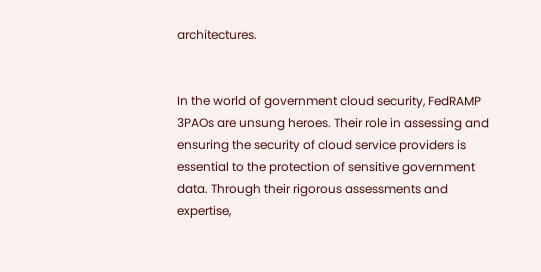architectures.


In the world of government cloud security, FedRAMP 3PAOs are unsung heroes. Their role in assessing and ensuring the security of cloud service providers is essential to the protection of sensitive government data. Through their rigorous assessments and expertise,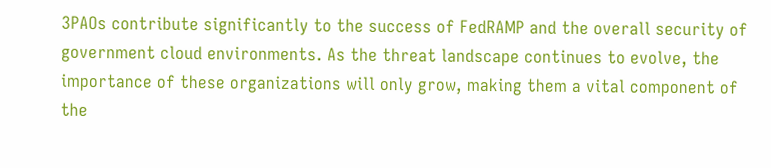3PAOs contribute significantly to the success of FedRAMP and the overall security of government cloud environments. As the threat landscape continues to evolve, the importance of these organizations will only grow, making them a vital component of the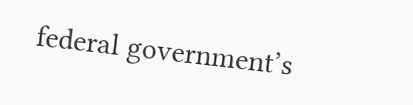federal government’s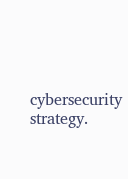cybersecurity strategy.